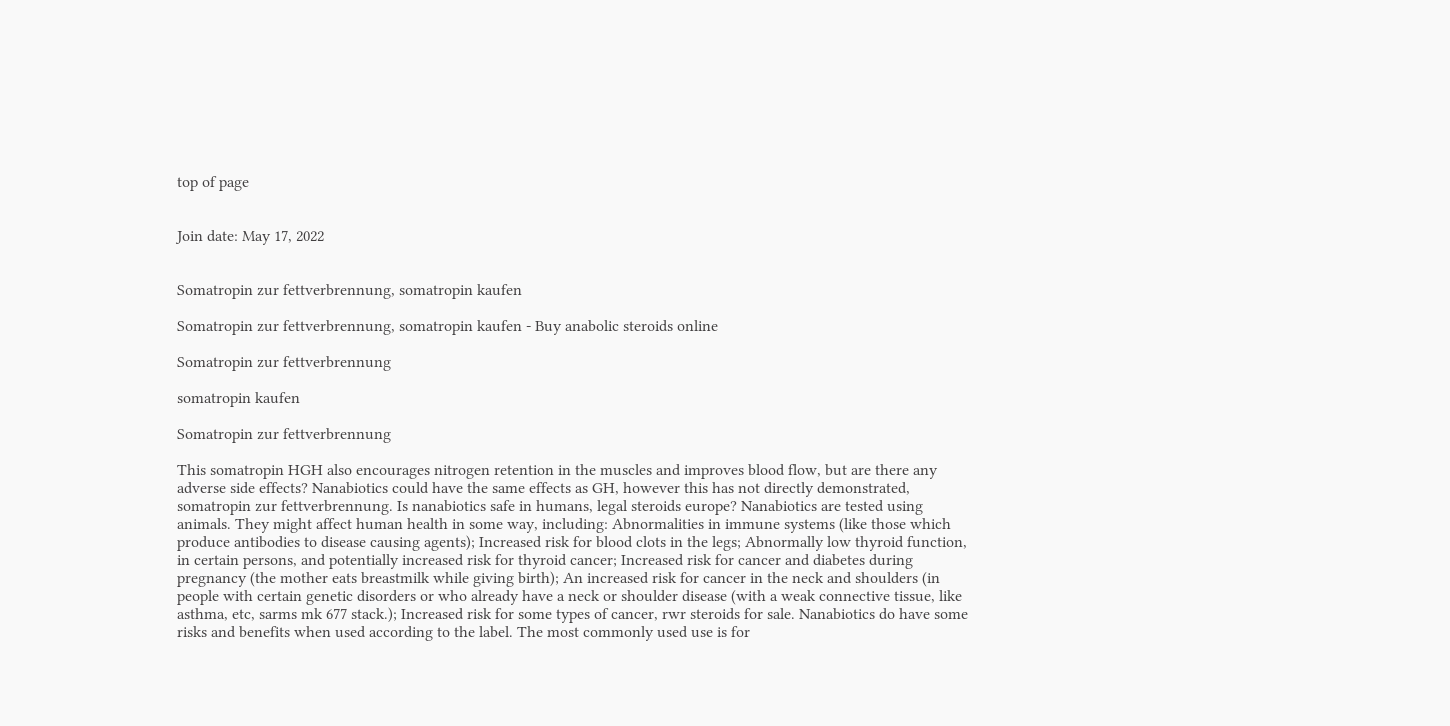top of page


Join date: May 17, 2022


Somatropin zur fettverbrennung, somatropin kaufen

Somatropin zur fettverbrennung, somatropin kaufen - Buy anabolic steroids online

Somatropin zur fettverbrennung

somatropin kaufen

Somatropin zur fettverbrennung

This somatropin HGH also encourages nitrogen retention in the muscles and improves blood flow, but are there any adverse side effects? Nanabiotics could have the same effects as GH, however this has not directly demonstrated, somatropin zur fettverbrennung. Is nanabiotics safe in humans, legal steroids europe? Nanabiotics are tested using animals. They might affect human health in some way, including: Abnormalities in immune systems (like those which produce antibodies to disease causing agents); Increased risk for blood clots in the legs; Abnormally low thyroid function, in certain persons, and potentially increased risk for thyroid cancer; Increased risk for cancer and diabetes during pregnancy (the mother eats breastmilk while giving birth); An increased risk for cancer in the neck and shoulders (in people with certain genetic disorders or who already have a neck or shoulder disease (with a weak connective tissue, like asthma, etc, sarms mk 677 stack.); Increased risk for some types of cancer, rwr steroids for sale. Nanabiotics do have some risks and benefits when used according to the label. The most commonly used use is for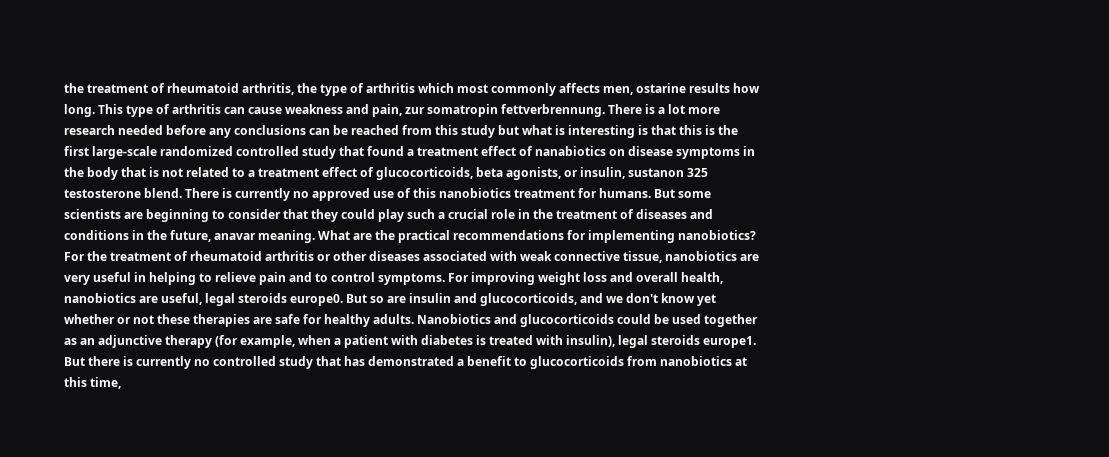the treatment of rheumatoid arthritis, the type of arthritis which most commonly affects men, ostarine results how long. This type of arthritis can cause weakness and pain, zur somatropin fettverbrennung. There is a lot more research needed before any conclusions can be reached from this study but what is interesting is that this is the first large-scale randomized controlled study that found a treatment effect of nanabiotics on disease symptoms in the body that is not related to a treatment effect of glucocorticoids, beta agonists, or insulin, sustanon 325 testosterone blend. There is currently no approved use of this nanobiotics treatment for humans. But some scientists are beginning to consider that they could play such a crucial role in the treatment of diseases and conditions in the future, anavar meaning. What are the practical recommendations for implementing nanobiotics? For the treatment of rheumatoid arthritis or other diseases associated with weak connective tissue, nanobiotics are very useful in helping to relieve pain and to control symptoms. For improving weight loss and overall health, nanobiotics are useful, legal steroids europe0. But so are insulin and glucocorticoids, and we don't know yet whether or not these therapies are safe for healthy adults. Nanobiotics and glucocorticoids could be used together as an adjunctive therapy (for example, when a patient with diabetes is treated with insulin), legal steroids europe1. But there is currently no controlled study that has demonstrated a benefit to glucocorticoids from nanobiotics at this time,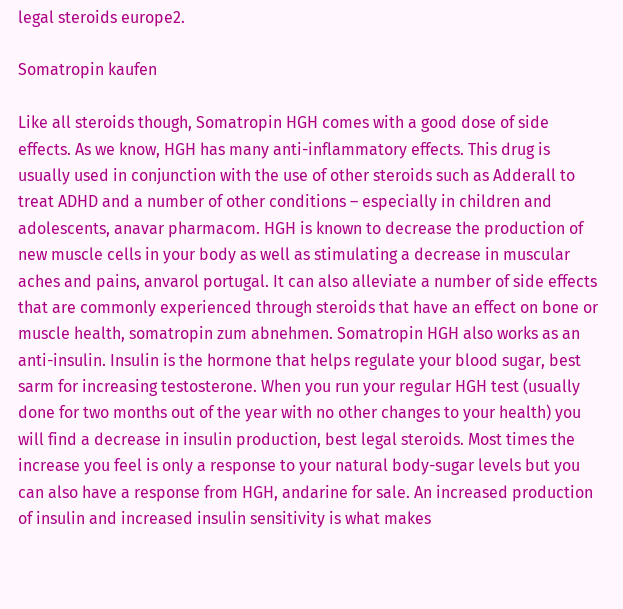legal steroids europe2.

Somatropin kaufen

Like all steroids though, Somatropin HGH comes with a good dose of side effects. As we know, HGH has many anti-inflammatory effects. This drug is usually used in conjunction with the use of other steroids such as Adderall to treat ADHD and a number of other conditions – especially in children and adolescents, anavar pharmacom. HGH is known to decrease the production of new muscle cells in your body as well as stimulating a decrease in muscular aches and pains, anvarol portugal. It can also alleviate a number of side effects that are commonly experienced through steroids that have an effect on bone or muscle health, somatropin zum abnehmen. Somatropin HGH also works as an anti-insulin. Insulin is the hormone that helps regulate your blood sugar, best sarm for increasing testosterone. When you run your regular HGH test (usually done for two months out of the year with no other changes to your health) you will find a decrease in insulin production, best legal steroids. Most times the increase you feel is only a response to your natural body-sugar levels but you can also have a response from HGH, andarine for sale. An increased production of insulin and increased insulin sensitivity is what makes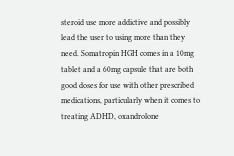steroid use more addictive and possibly lead the user to using more than they need. Somatropin HGH comes in a 10mg tablet and a 60mg capsule that are both good doses for use with other prescribed medications, particularly when it comes to treating ADHD, oxandrolone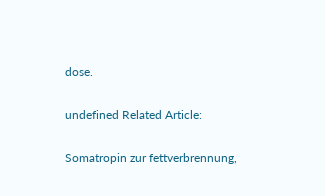dose.

undefined Related Article:

Somatropin zur fettverbrennung,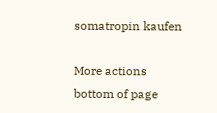somatropin kaufen

More actions
bottom of page